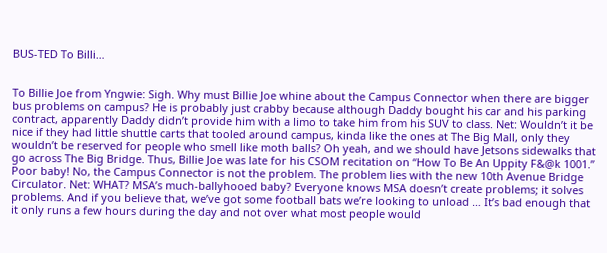BUS-TED To Billi…


To Billie Joe from Yngwie: Sigh. Why must Billie Joe whine about the Campus Connector when there are bigger bus problems on campus? He is probably just crabby because although Daddy bought his car and his parking contract, apparently Daddy didn’t provide him with a limo to take him from his SUV to class. Net: Wouldn’t it be nice if they had little shuttle carts that tooled around campus, kinda like the ones at The Big Mall, only they wouldn’t be reserved for people who smell like moth balls? Oh yeah, and we should have Jetsons sidewalks that go across The Big Bridge. Thus, Billie Joe was late for his CSOM recitation on “How To Be An Uppity F&@k 1001.” Poor baby! No, the Campus Connector is not the problem. The problem lies with the new 10th Avenue Bridge Circulator. Net: WHAT? MSA’s much-ballyhooed baby? Everyone knows MSA doesn’t create problems; it solves problems. And if you believe that, we’ve got some football bats we’re looking to unload … It’s bad enough that it only runs a few hours during the day and not over what most people would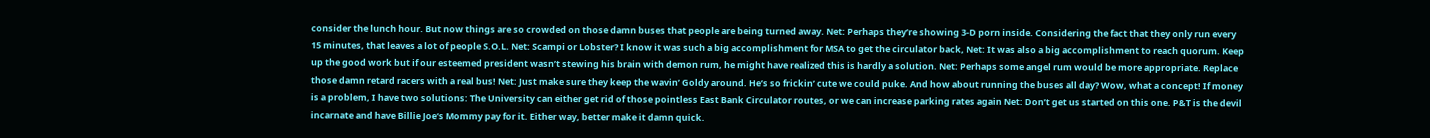consider the lunch hour. But now things are so crowded on those damn buses that people are being turned away. Net: Perhaps they’re showing 3-D porn inside. Considering the fact that they only run every 15 minutes, that leaves a lot of people S.O.L. Net: Scampi or Lobster? I know it was such a big accomplishment for MSA to get the circulator back, Net: It was also a big accomplishment to reach quorum. Keep up the good work but if our esteemed president wasn’t stewing his brain with demon rum, he might have realized this is hardly a solution. Net: Perhaps some angel rum would be more appropriate. Replace those damn retard racers with a real bus! Net: Just make sure they keep the wavin’ Goldy around. He’s so frickin’ cute we could puke. And how about running the buses all day? Wow, what a concept! If money is a problem, I have two solutions: The University can either get rid of those pointless East Bank Circulator routes, or we can increase parking rates again Net: Don’t get us started on this one. P&T is the devil incarnate and have Billie Joe‘s Mommy pay for it. Either way, better make it damn quick.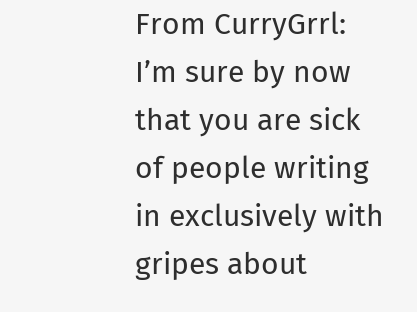From CurryGrrl: I’m sure by now that you are sick of people writing in exclusively with gripes about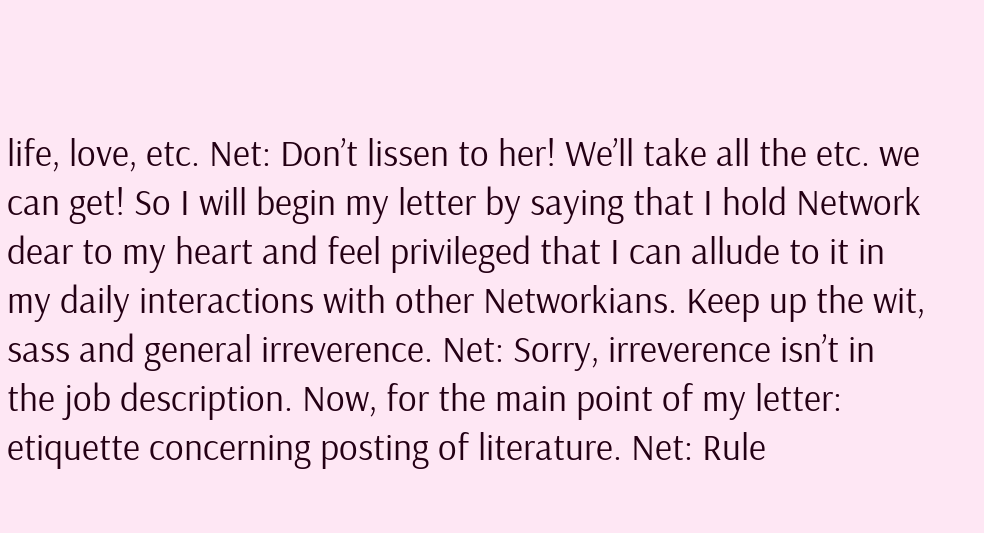life, love, etc. Net: Don’t lissen to her! We’ll take all the etc. we can get! So I will begin my letter by saying that I hold Network dear to my heart and feel privileged that I can allude to it in my daily interactions with other Networkians. Keep up the wit, sass and general irreverence. Net: Sorry, irreverence isn’t in the job description. Now, for the main point of my letter: etiquette concerning posting of literature. Net: Rule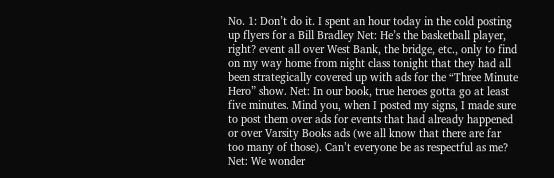No. 1: Don’t do it. I spent an hour today in the cold posting up flyers for a Bill Bradley Net: He’s the basketball player, right? event all over West Bank, the bridge, etc., only to find on my way home from night class tonight that they had all been strategically covered up with ads for the “Three Minute Hero” show. Net: In our book, true heroes gotta go at least five minutes. Mind you, when I posted my signs, I made sure to post them over ads for events that had already happened or over Varsity Books ads (we all know that there are far too many of those). Can’t everyone be as respectful as me? Net: We wonder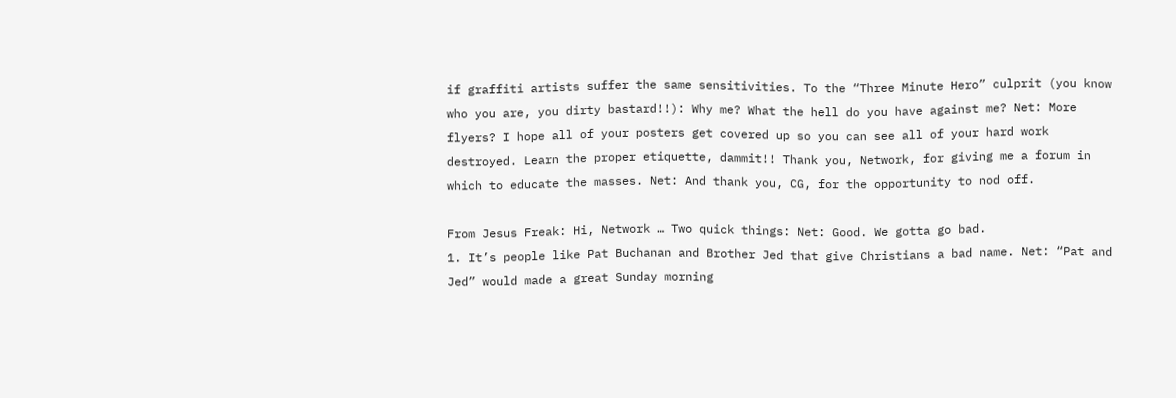if graffiti artists suffer the same sensitivities. To the “Three Minute Hero” culprit (you know who you are, you dirty bastard!!): Why me? What the hell do you have against me? Net: More flyers? I hope all of your posters get covered up so you can see all of your hard work destroyed. Learn the proper etiquette, dammit!! Thank you, Network, for giving me a forum in which to educate the masses. Net: And thank you, CG, for the opportunity to nod off.

From Jesus Freak: Hi, Network … Two quick things: Net: Good. We gotta go bad.
1. It’s people like Pat Buchanan and Brother Jed that give Christians a bad name. Net: “Pat and Jed” would made a great Sunday morning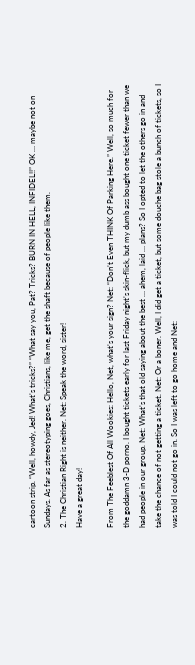cartoon strip. “Well, howdy, Jed! What’s tricks?” “What say you, Pat? Tricks? BURN IN HELL, INFIDEL!!” OK … maybe not on Sundays. As far as stereotyping goes, Christians, like me, get the shaft because of people like them.
2. The Christian Right is neither. Net: Speak the word, sister!
Have a great day!

From The Feeblest Of All Wookies: Hello, Net, what’s your sign? Net: “Don’t Even THINK Of Parking Here.” Well, so much for the goddamn 3-D porno. I bought tickets early for last Friday night’s skin-flick, but my dumb ass bought one ticket fewer than we had people in our group. Net: What’s that old saying about the best … ahem, laid … plans? So I opted to let the others go in and take the chance of not getting a ticket. Net: Or a boner. Well, I did get a ticket, but some douche bag stole a bunch of tickets, so I was told I could not go in. So I was left to go home and Net: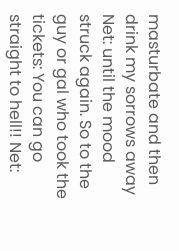masturbate and then drink my sorrows away Net: until the mood struck again. So to the guy or gal who took the tickets: You can go straight to hell!! Net: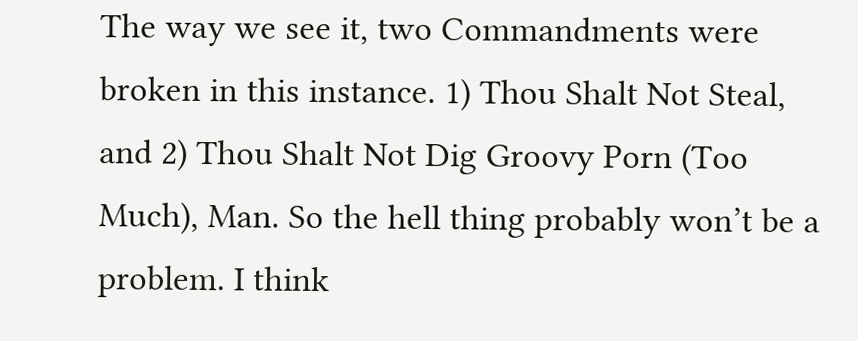The way we see it, two Commandments were broken in this instance. 1) Thou Shalt Not Steal, and 2) Thou Shalt Not Dig Groovy Porn (Too Much), Man. So the hell thing probably won’t be a problem. I think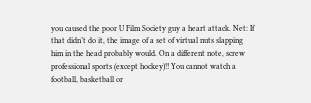you caused the poor U Film Society guy a heart attack. Net: If that didn’t do it, the image of a set of virtual nuts slapping him in the head probably would. On a different note, screw professional sports (except hockey)!! You cannot watch a football, basketball or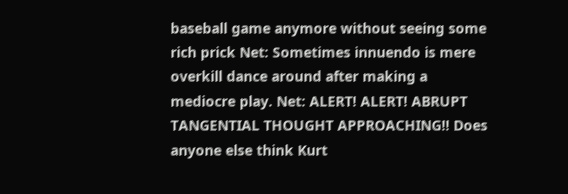baseball game anymore without seeing some rich prick Net: Sometimes innuendo is mere overkill dance around after making a mediocre play. Net: ALERT! ALERT! ABRUPT TANGENTIAL THOUGHT APPROACHING!! Does anyone else think Kurt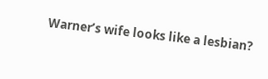Warner’s wife looks like a lesbian?